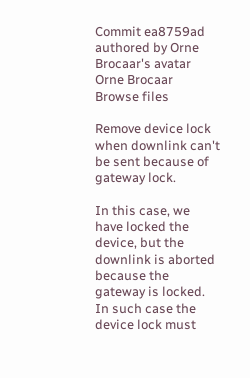Commit ea8759ad authored by Orne Brocaar's avatar Orne Brocaar
Browse files

Remove device lock when downlink can't be sent because of gateway lock.

In this case, we have locked the device, but the downlink is aborted
because the gateway is locked. In such case the device lock must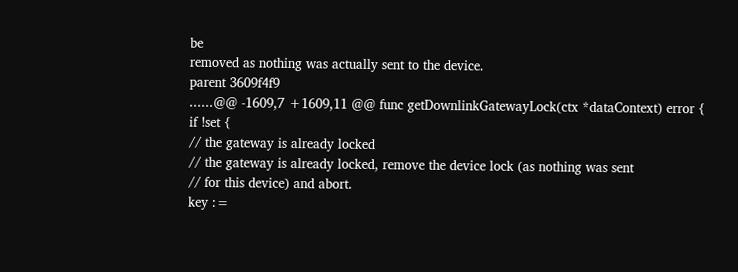be
removed as nothing was actually sent to the device.
parent 3609f4f9
......@@ -1609,7 +1609,11 @@ func getDownlinkGatewayLock(ctx *dataContext) error {
if !set {
// the gateway is already locked
// the gateway is already locked, remove the device lock (as nothing was sent
// for this device) and abort.
key :=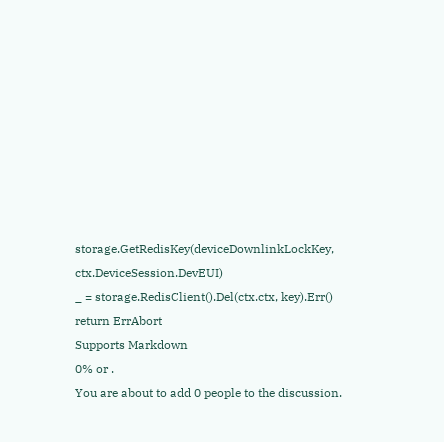storage.GetRedisKey(deviceDownlinkLockKey, ctx.DeviceSession.DevEUI)
_ = storage.RedisClient().Del(ctx.ctx, key).Err()
return ErrAbort
Supports Markdown
0% or .
You are about to add 0 people to the discussion.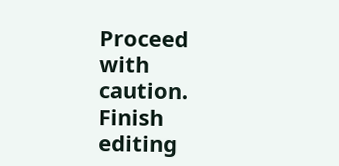Proceed with caution.
Finish editing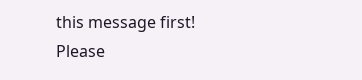this message first!
Please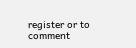register or to comment